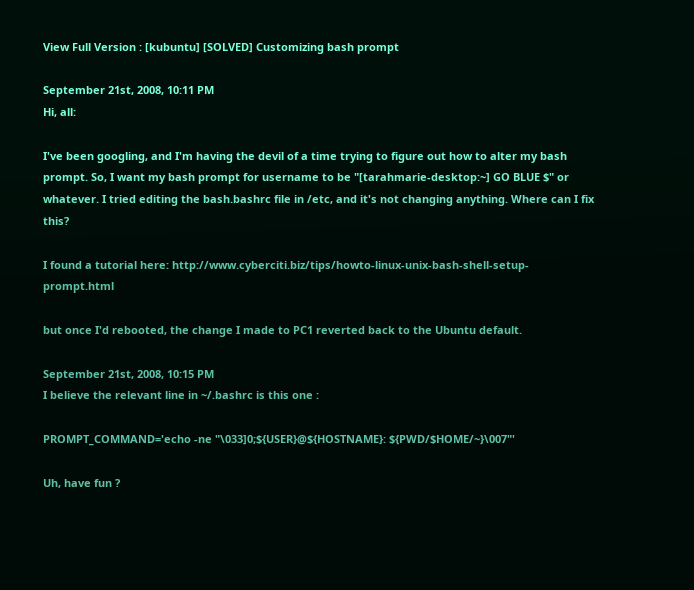View Full Version : [kubuntu] [SOLVED] Customizing bash prompt

September 21st, 2008, 10:11 PM
Hi, all:

I've been googling, and I'm having the devil of a time trying to figure out how to alter my bash prompt. So, I want my bash prompt for username to be "[tarahmarie-desktop:~] GO BLUE $" or whatever. I tried editing the bash.bashrc file in /etc, and it's not changing anything. Where can I fix this?

I found a tutorial here: http://www.cyberciti.biz/tips/howto-linux-unix-bash-shell-setup-prompt.html

but once I'd rebooted, the change I made to PC1 reverted back to the Ubuntu default.

September 21st, 2008, 10:15 PM
I believe the relevant line in ~/.bashrc is this one :

PROMPT_COMMAND='echo -ne "\033]0;${USER}@${HOSTNAME}: ${PWD/$HOME/~}\007"'

Uh, have fun ?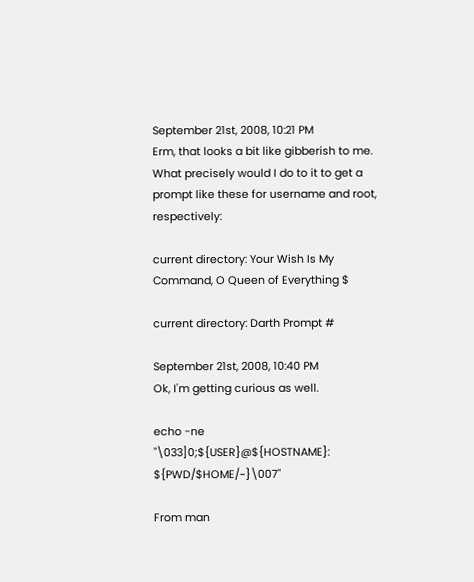September 21st, 2008, 10:21 PM
Erm, that looks a bit like gibberish to me. What precisely would I do to it to get a prompt like these for username and root, respectively:

current directory: Your Wish Is My Command, O Queen of Everything $

current directory: Darth Prompt #

September 21st, 2008, 10:40 PM
Ok, I'm getting curious as well.

echo -ne "\033]0;${USER}@${HOSTNAME}: ${PWD/$HOME/~}\007"

From man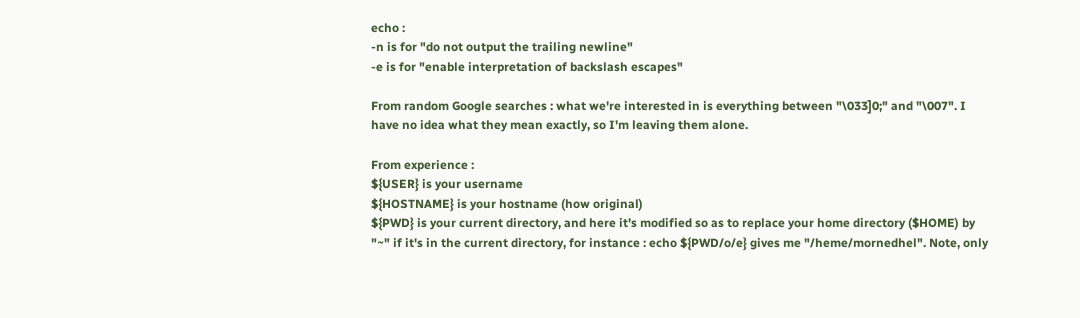echo :
-n is for "do not output the trailing newline"
-e is for "enable interpretation of backslash escapes"

From random Google searches : what we're interested in is everything between "\033]0;" and "\007". I have no idea what they mean exactly, so I'm leaving them alone.

From experience :
${USER} is your username
${HOSTNAME} is your hostname (how original)
${PWD} is your current directory, and here it's modified so as to replace your home directory ($HOME) by "~" if it's in the current directory, for instance : echo ${PWD/o/e} gives me "/heme/mornedhel". Note, only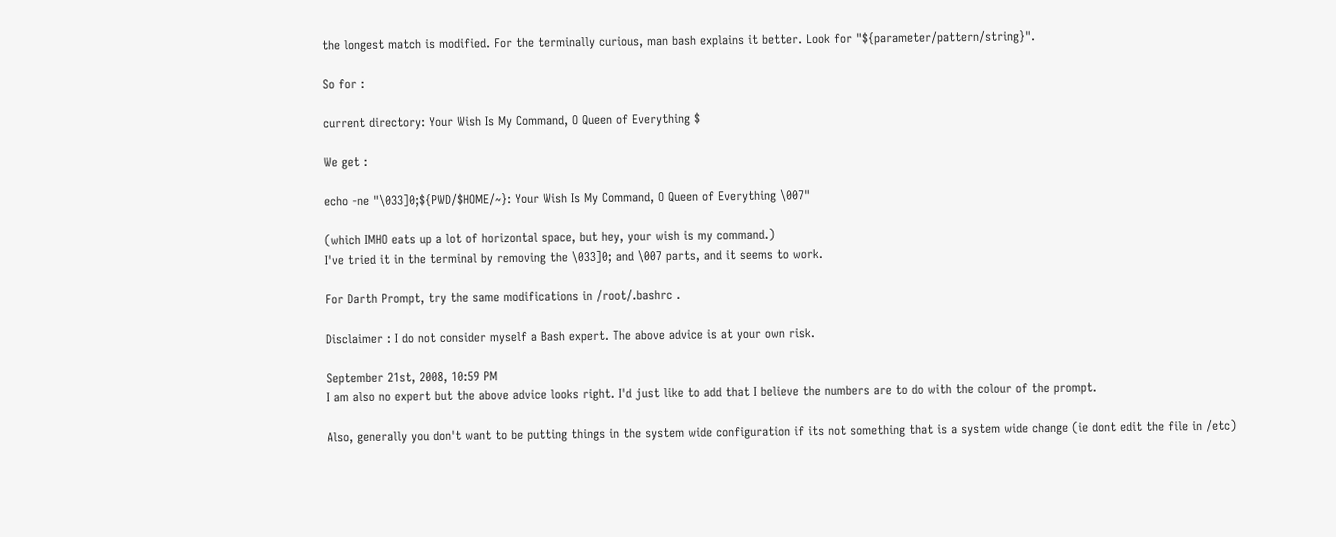the longest match is modified. For the terminally curious, man bash explains it better. Look for "${parameter/pattern/string}".

So for :

current directory: Your Wish Is My Command, O Queen of Everything $

We get :

echo -ne "\033]0;${PWD/$HOME/~}: Your Wish Is My Command, O Queen of Everything \007"

(which IMHO eats up a lot of horizontal space, but hey, your wish is my command.)
I've tried it in the terminal by removing the \033]0; and \007 parts, and it seems to work.

For Darth Prompt, try the same modifications in /root/.bashrc .

Disclaimer : I do not consider myself a Bash expert. The above advice is at your own risk.

September 21st, 2008, 10:59 PM
I am also no expert but the above advice looks right. I'd just like to add that I believe the numbers are to do with the colour of the prompt.

Also, generally you don't want to be putting things in the system wide configuration if its not something that is a system wide change (ie dont edit the file in /etc)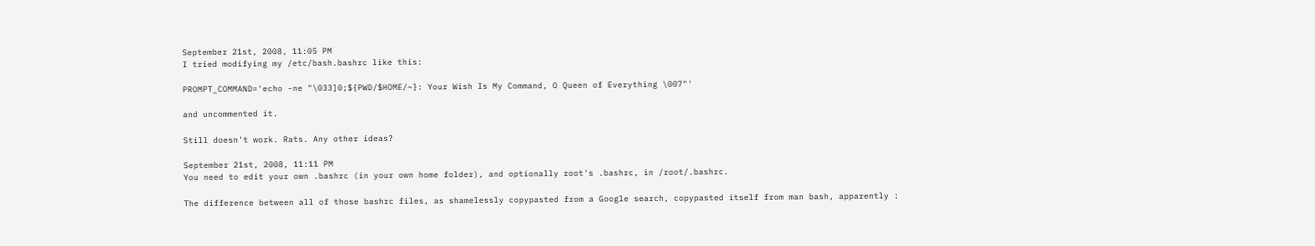September 21st, 2008, 11:05 PM
I tried modifying my /etc/bash.bashrc like this:

PROMPT_COMMAND='echo -ne "\033]0;${PWD/$HOME/~}: Your Wish Is My Command, O Queen of Everything \007"'

and uncommented it.

Still doesn't work. Rats. Any other ideas?

September 21st, 2008, 11:11 PM
You need to edit your own .bashrc (in your own home folder), and optionally root's .bashrc, in /root/.bashrc.

The difference between all of those bashrc files, as shamelessly copypasted from a Google search, copypasted itself from man bash, apparently :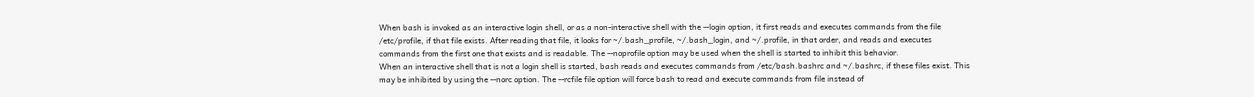When bash is invoked as an interactive login shell, or as a non-interactive shell with the --login option, it first reads and executes commands from the file /etc/profile, if that file exists. After reading that file, it looks for ~/.bash_profile, ~/.bash_login, and ~/.profile, in that order, and reads and executes commands from the first one that exists and is readable. The --noprofile option may be used when the shell is started to inhibit this behavior.
When an interactive shell that is not a login shell is started, bash reads and executes commands from /etc/bash.bashrc and ~/.bashrc, if these files exist. This may be inhibited by using the --norc option. The --rcfile file option will force bash to read and execute commands from file instead of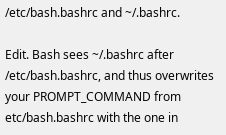/etc/bash.bashrc and ~/.bashrc.

Edit. Bash sees ~/.bashrc after /etc/bash.bashrc, and thus overwrites your PROMPT_COMMAND from etc/bash.bashrc with the one in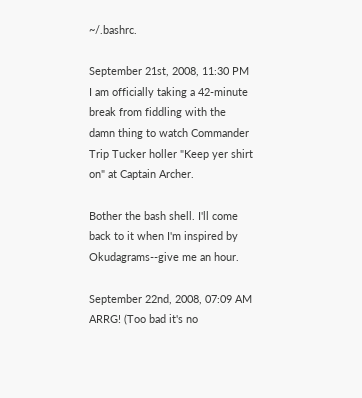~/.bashrc.

September 21st, 2008, 11:30 PM
I am officially taking a 42-minute break from fiddling with the damn thing to watch Commander Trip Tucker holler "Keep yer shirt on" at Captain Archer.

Bother the bash shell. I'll come back to it when I'm inspired by Okudagrams--give me an hour.

September 22nd, 2008, 07:09 AM
ARRG! (Too bad it's no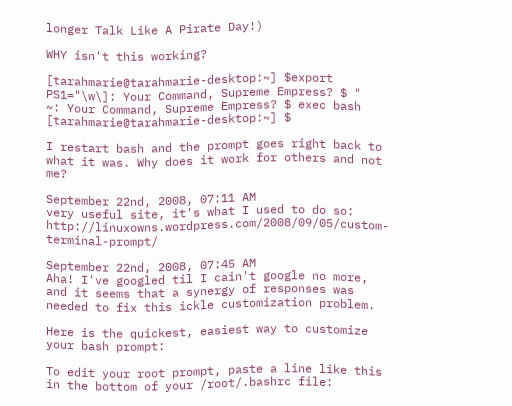longer Talk Like A Pirate Day!)

WHY isn't this working?

[tarahmarie@tarahmarie-desktop:~] $export PS1="\w\]: Your Command, Supreme Empress? $ "
~: Your Command, Supreme Empress? $ exec bash
[tarahmarie@tarahmarie-desktop:~] $

I restart bash and the prompt goes right back to what it was. Why does it work for others and not me?

September 22nd, 2008, 07:11 AM
very useful site, it's what I used to do so: http://linuxowns.wordpress.com/2008/09/05/custom-terminal-prompt/

September 22nd, 2008, 07:45 AM
Aha! I've googled til I cain't google no more, and it seems that a synergy of responses was needed to fix this ickle customization problem.

Here is the quickest, easiest way to customize your bash prompt:

To edit your root prompt, paste a line like this in the bottom of your /root/.bashrc file: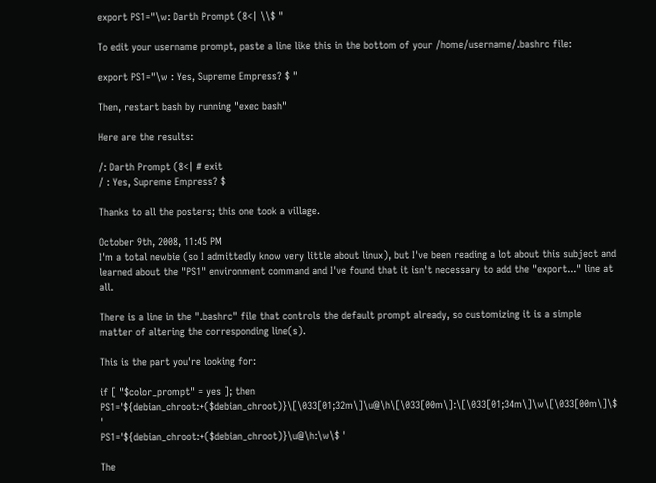export PS1="\w: Darth Prompt (8<| \\$ "

To edit your username prompt, paste a line like this in the bottom of your /home/username/.bashrc file:

export PS1="\w : Yes, Supreme Empress? $ "

Then, restart bash by running "exec bash"

Here are the results:

/: Darth Prompt (8<| # exit
/ : Yes, Supreme Empress? $

Thanks to all the posters; this one took a village.

October 9th, 2008, 11:45 PM
I'm a total newbie (so I admittedly know very little about linux), but I've been reading a lot about this subject and learned about the "PS1" environment command and I've found that it isn't necessary to add the "export..." line at all.

There is a line in the ".bashrc" file that controls the default prompt already, so customizing it is a simple matter of altering the corresponding line(s).

This is the part you're looking for:

if [ "$color_prompt" = yes ]; then
PS1='${debian_chroot:+($debian_chroot)}\[\033[01;32m\]\u@\h\[\033[00m\]:\[\033[01;34m\]\w\[\033[00m\]\$ '
PS1='${debian_chroot:+($debian_chroot)}\u@\h:\w\$ '

The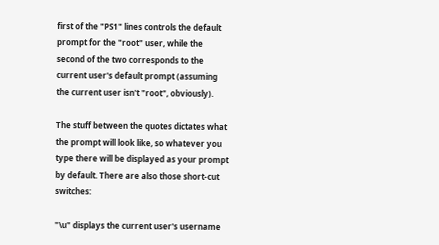first of the "PS1" lines controls the default prompt for the "root" user, while the second of the two corresponds to the current user's default prompt (assuming the current user isn't "root", obviously).

The stuff between the quotes dictates what the prompt will look like, so whatever you type there will be displayed as your prompt by default. There are also those short-cut switches:

"\u" displays the current user's username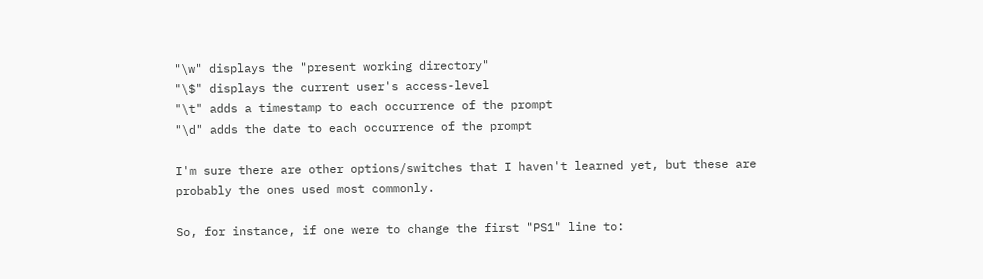"\w" displays the "present working directory"
"\$" displays the current user's access-level
"\t" adds a timestamp to each occurrence of the prompt
"\d" adds the date to each occurrence of the prompt

I'm sure there are other options/switches that I haven't learned yet, but these are probably the ones used most commonly.

So, for instance, if one were to change the first "PS1" line to: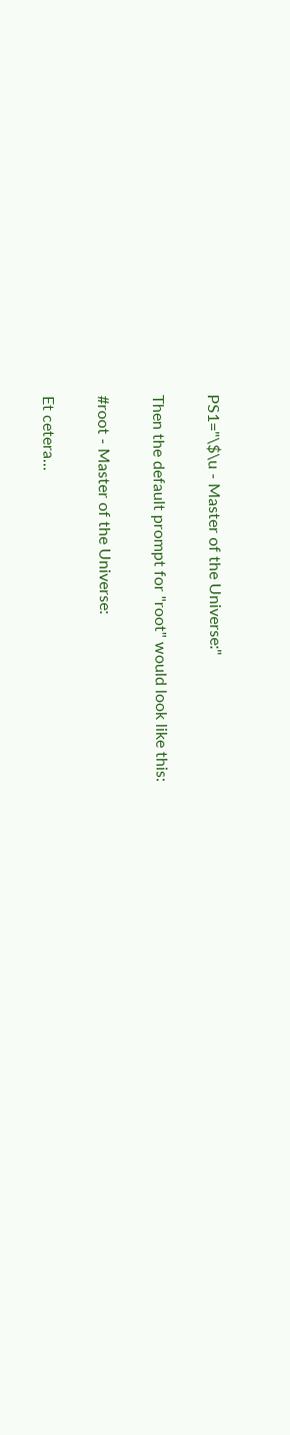PS1="\$\u - Master of the Universe:"

Then the default prompt for "root" would look like this:

#root - Master of the Universe:

Et cetera...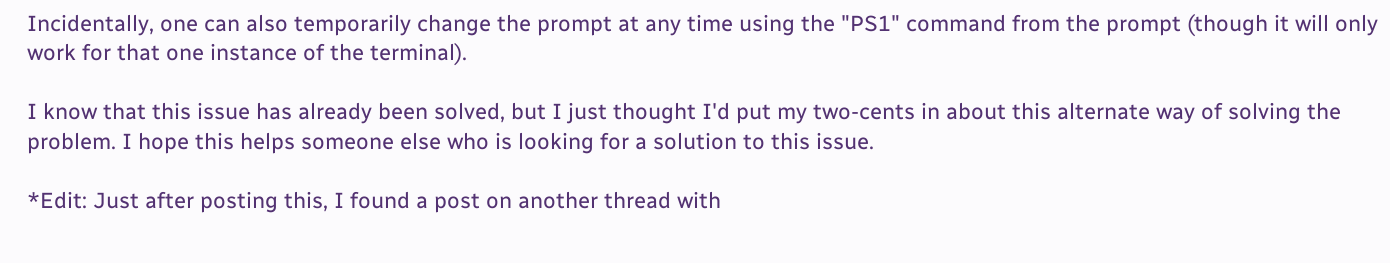Incidentally, one can also temporarily change the prompt at any time using the "PS1" command from the prompt (though it will only work for that one instance of the terminal).

I know that this issue has already been solved, but I just thought I'd put my two-cents in about this alternate way of solving the problem. I hope this helps someone else who is looking for a solution to this issue.

*Edit: Just after posting this, I found a post on another thread with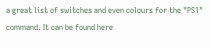a great list of switches and even colours for the "PS1" command. It can be found here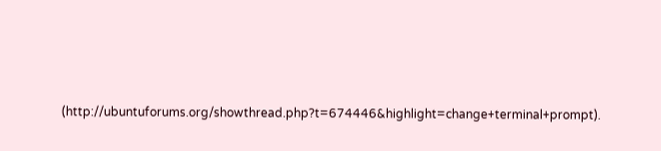(http://ubuntuforums.org/showthread.php?t=674446&highlight=change+terminal+prompt).